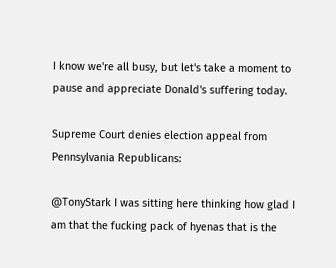I know we're all busy, but let's take a moment to pause and appreciate Donald's suffering today.

Supreme Court denies election appeal from Pennsylvania Republicans:

@TonyStark I was sitting here thinking how glad I am that the fucking pack of hyenas that is the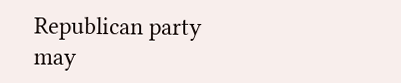Republican party may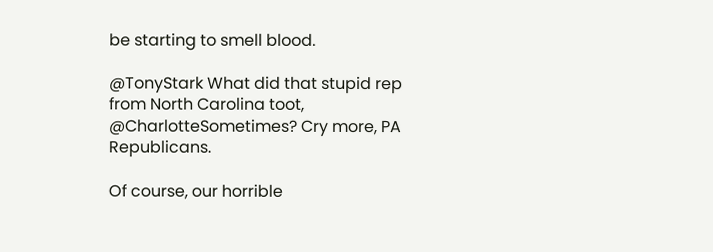be starting to smell blood.

@TonyStark What did that stupid rep from North Carolina toot, @CharlotteSometimes? Cry more, PA Republicans.

Of course, our horrible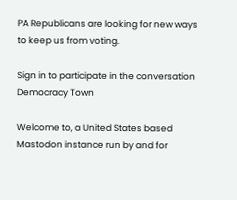PA Republicans are looking for new ways to keep us from voting.

Sign in to participate in the conversation
Democracy Town

Welcome to, a United States based Mastodon instance run by and for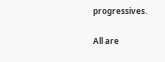progressives.

All are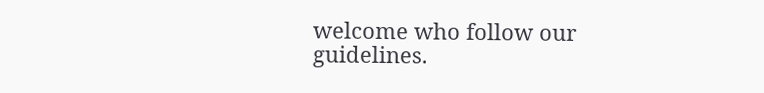welcome who follow our guidelines.